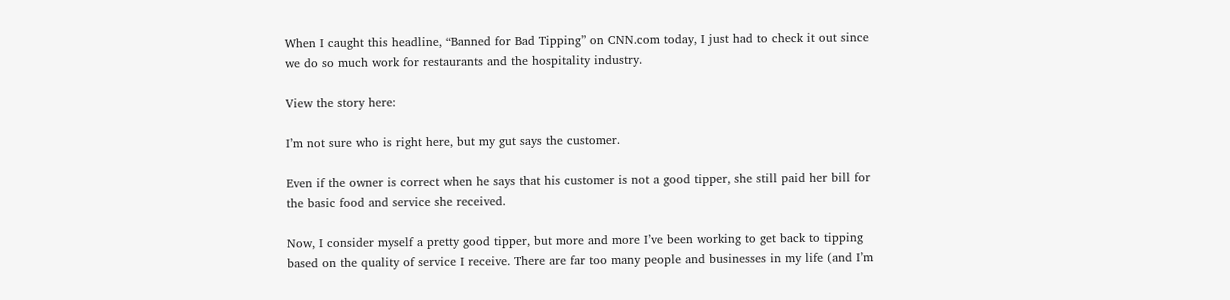When I caught this headline, “Banned for Bad Tipping” on CNN.com today, I just had to check it out since we do so much work for restaurants and the hospitality industry.

View the story here:

I’m not sure who is right here, but my gut says the customer.

Even if the owner is correct when he says that his customer is not a good tipper, she still paid her bill for the basic food and service she received.

Now, I consider myself a pretty good tipper, but more and more I’ve been working to get back to tipping based on the quality of service I receive. There are far too many people and businesses in my life (and I’m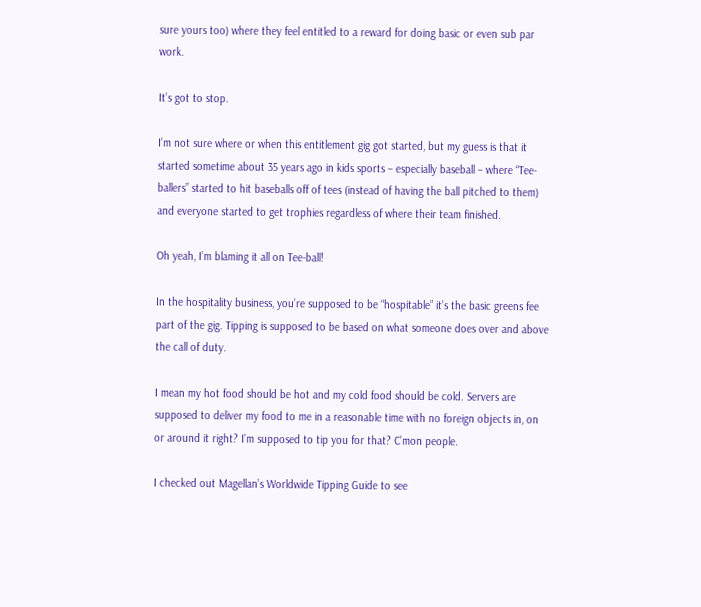sure yours too) where they feel entitled to a reward for doing basic or even sub par work.

It’s got to stop.

I’m not sure where or when this entitlement gig got started, but my guess is that it started sometime about 35 years ago in kids sports – especially baseball – where “Tee-ballers” started to hit baseballs off of tees (instead of having the ball pitched to them) and everyone started to get trophies regardless of where their team finished.

Oh yeah, I’m blaming it all on Tee-ball!

In the hospitality business, you’re supposed to be “hospitable” it’s the basic greens fee part of the gig. Tipping is supposed to be based on what someone does over and above the call of duty.

I mean my hot food should be hot and my cold food should be cold. Servers are supposed to deliver my food to me in a reasonable time with no foreign objects in, on or around it right? I’m supposed to tip you for that? C’mon people.

I checked out Magellan’s Worldwide Tipping Guide to see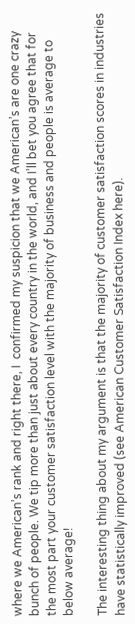where we American’s rank and right there, I  confirmed my suspicion that we American’s are one crazy bunch of people. We tip more than just about every country in the world, and I’ll bet you agree that for the most part your customer satisfaction level with the majority of business and people is average to below average!

The interesting thing about my argument is that the majority of customer satisfaction scores in industries have statistically improved (see American Customer Satisfaction Index here).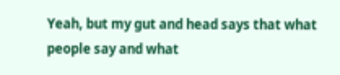Yeah, but my gut and head says that what people say and what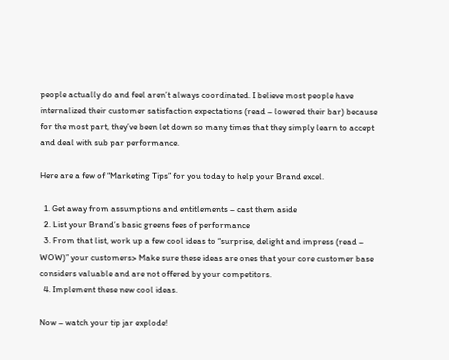people actually do and feel aren’t always coordinated. I believe most people have internalized their customer satisfaction expectations (read – lowered their bar) because for the most part, they’ve been let down so many times that they simply learn to accept and deal with sub par performance.

Here are a few of “Marketing Tips” for you today to help your Brand excel.

  1. Get away from assumptions and entitlements – cast them aside
  2. List your Brand’s basic greens fees of performance
  3. From that list, work up a few cool ideas to “surprise, delight and impress (read – WOW)” your customers> Make sure these ideas are ones that your core customer base considers valuable and are not offered by your competitors.
  4. Implement these new cool ideas.

Now – watch your tip jar explode!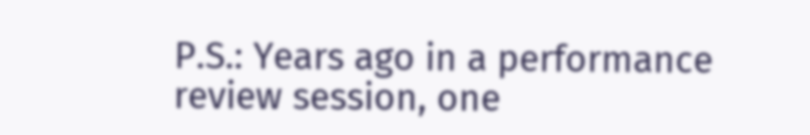P.S.: Years ago in a performance review session, one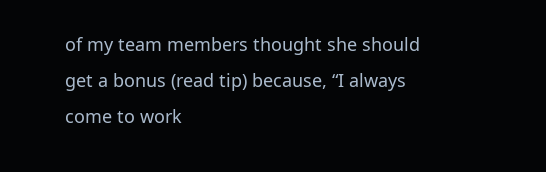of my team members thought she should get a bonus (read tip) because, “I always come to work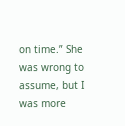on time.” She was wrong to assume, but I was more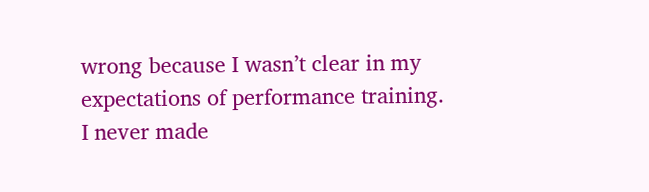wrong because I wasn’t clear in my expectations of performance training.  I never made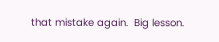that mistake again.  Big lesson.